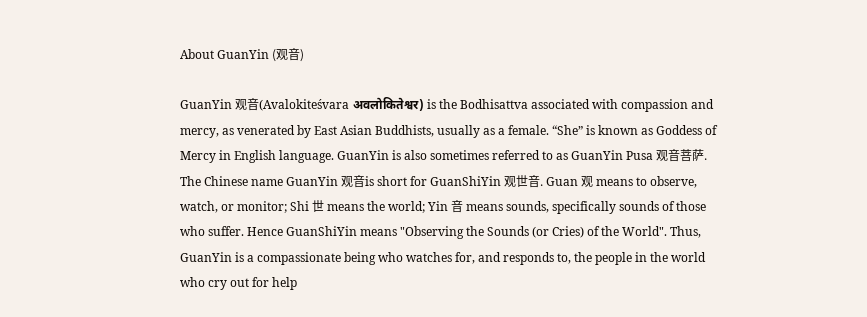About GuanYin (观音)

GuanYin 观音(Avalokiteśvara अवलोकितेश्वर) is the Bodhisattva associated with compassion and mercy, as venerated by East Asian Buddhists, usually as a female. “She” is known as Goddess of Mercy in English language. GuanYin is also sometimes referred to as GuanYin Pusa 观音菩萨. The Chinese name GuanYin 观音is short for GuanShiYin 观世音. Guan 观 means to observe, watch, or monitor; Shi 世 means the world; Yin 音 means sounds, specifically sounds of those who suffer. Hence GuanShiYin means "Observing the Sounds (or Cries) of the World". Thus, GuanYin is a compassionate being who watches for, and responds to, the people in the world who cry out for help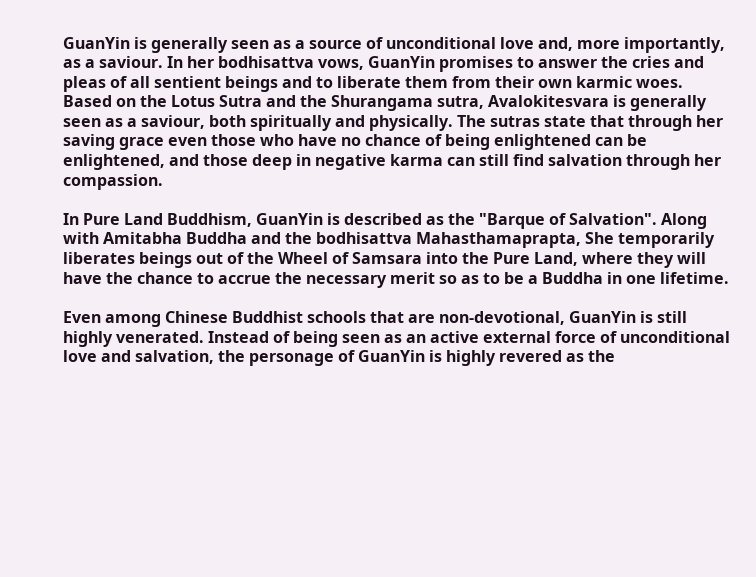GuanYin is generally seen as a source of unconditional love and, more importantly, as a saviour. In her bodhisattva vows, GuanYin promises to answer the cries and pleas of all sentient beings and to liberate them from their own karmic woes. Based on the Lotus Sutra and the Shurangama sutra, Avalokitesvara is generally seen as a saviour, both spiritually and physically. The sutras state that through her saving grace even those who have no chance of being enlightened can be enlightened, and those deep in negative karma can still find salvation through her compassion.

In Pure Land Buddhism, GuanYin is described as the "Barque of Salvation". Along with Amitabha Buddha and the bodhisattva Mahasthamaprapta, She temporarily liberates beings out of the Wheel of Samsara into the Pure Land, where they will have the chance to accrue the necessary merit so as to be a Buddha in one lifetime.

Even among Chinese Buddhist schools that are non-devotional, GuanYin is still highly venerated. Instead of being seen as an active external force of unconditional love and salvation, the personage of GuanYin is highly revered as the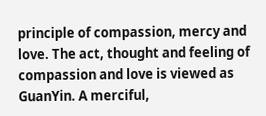principle of compassion, mercy and love. The act, thought and feeling of compassion and love is viewed as GuanYin. A merciful,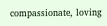compassionate, loving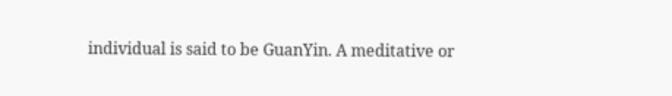individual is said to be GuanYin. A meditative or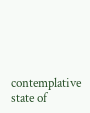contemplative state of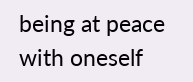being at peace with oneself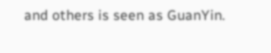and others is seen as GuanYin.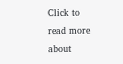Click to read more about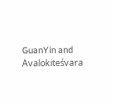GuanYin and Avalokiteśvara